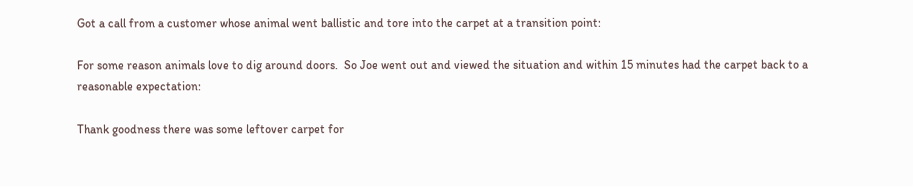Got a call from a customer whose animal went ballistic and tore into the carpet at a transition point:

For some reason animals love to dig around doors.  So Joe went out and viewed the situation and within 15 minutes had the carpet back to a reasonable expectation:

Thank goodness there was some leftover carpet for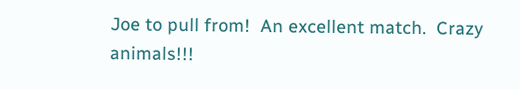Joe to pull from!  An excellent match.  Crazy animals!!!